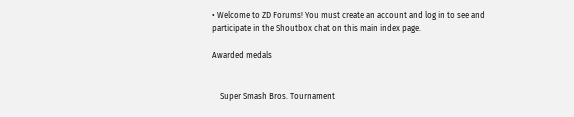• Welcome to ZD Forums! You must create an account and log in to see and participate in the Shoutbox chat on this main index page.

Awarded medals


    Super Smash Bros. Tournament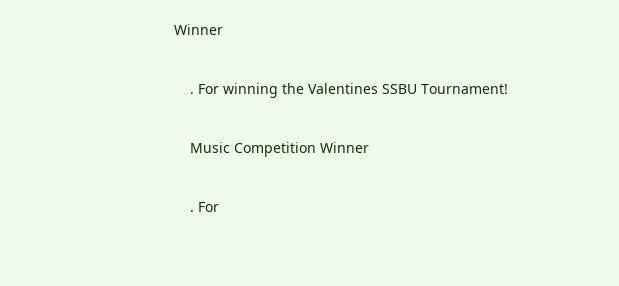Winner

    . For winning the Valentines SSBU Tournament!

    Music Competition Winner

    . For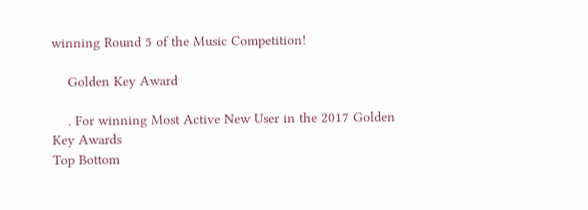winning Round 5 of the Music Competition!

    Golden Key Award

    . For winning Most Active New User in the 2017 Golden Key Awards
Top Bottom